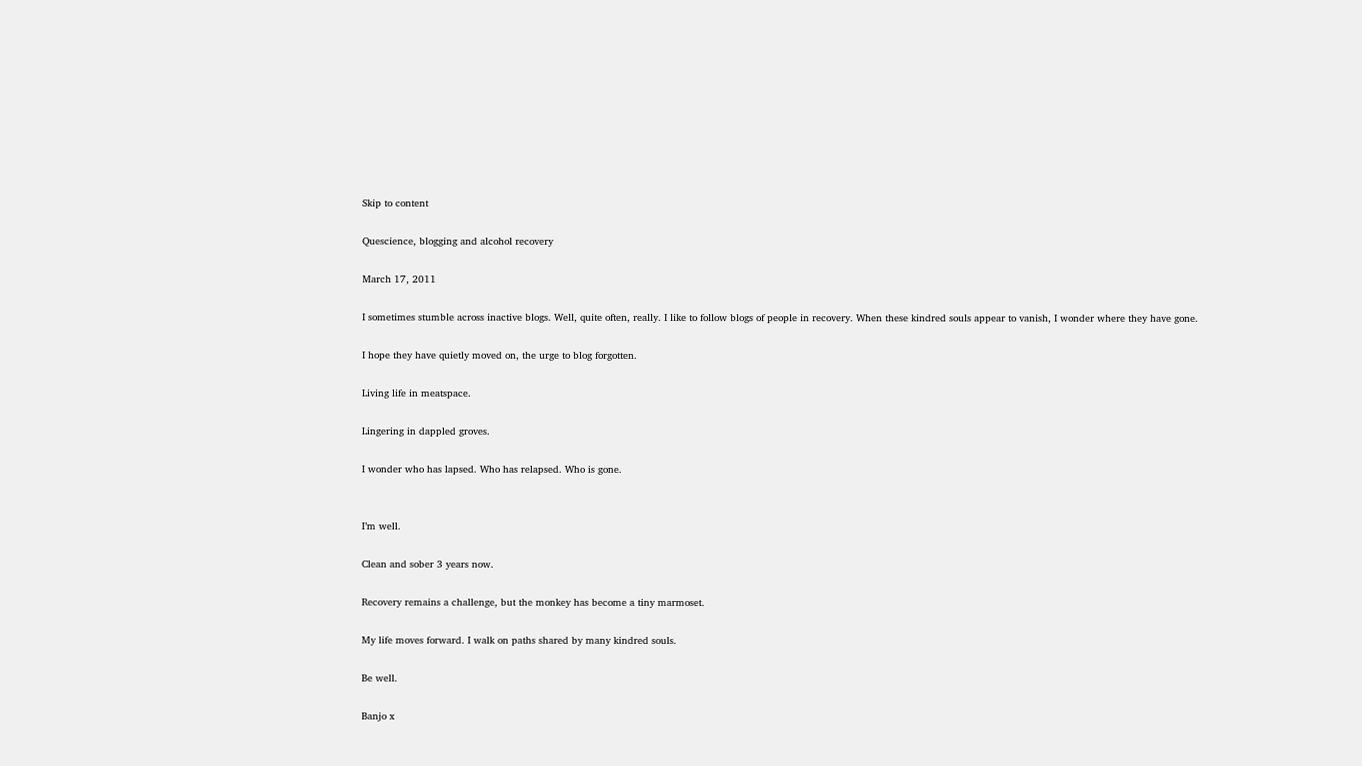Skip to content

Quescience, blogging and alcohol recovery

March 17, 2011

I sometimes stumble across inactive blogs. Well, quite often, really. I like to follow blogs of people in recovery. When these kindred souls appear to vanish, I wonder where they have gone.

I hope they have quietly moved on, the urge to blog forgotten.

Living life in meatspace.

Lingering in dappled groves.

I wonder who has lapsed. Who has relapsed. Who is gone.


I’m well.

Clean and sober 3 years now.

Recovery remains a challenge, but the monkey has become a tiny marmoset.

My life moves forward. I walk on paths shared by many kindred souls.

Be well.

Banjo x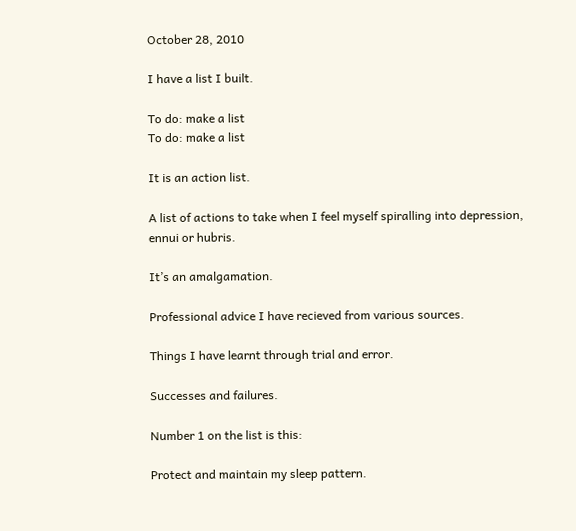October 28, 2010

I have a list I built.

To do: make a list
To do: make a list

It is an action list.

A list of actions to take when I feel myself spiralling into depression, ennui or hubris.

It’s an amalgamation.

Professional advice I have recieved from various sources.

Things I have learnt through trial and error.

Successes and failures.

Number 1 on the list is this:

Protect and maintain my sleep pattern.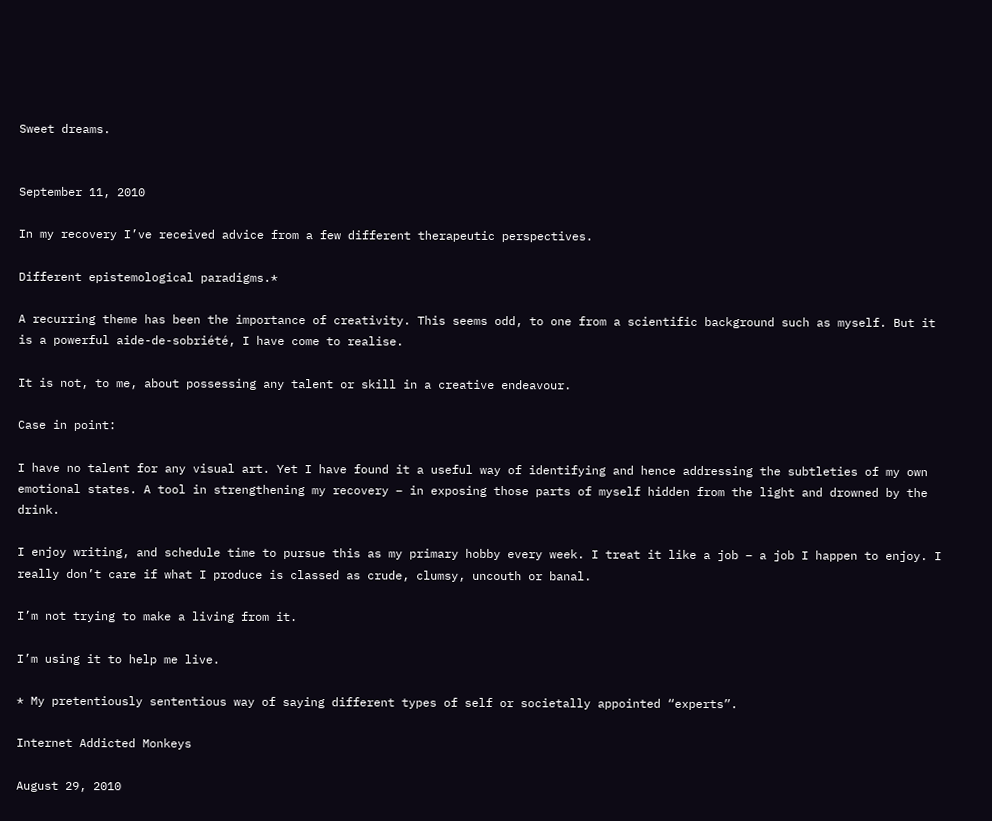Sweet dreams.


September 11, 2010

In my recovery I’ve received advice from a few different therapeutic perspectives.

Different epistemological paradigms.*

A recurring theme has been the importance of creativity. This seems odd, to one from a scientific background such as myself. But it is a powerful aide-de-sobriété, I have come to realise.

It is not, to me, about possessing any talent or skill in a creative endeavour.

Case in point:

I have no talent for any visual art. Yet I have found it a useful way of identifying and hence addressing the subtleties of my own emotional states. A tool in strengthening my recovery – in exposing those parts of myself hidden from the light and drowned by the drink.

I enjoy writing, and schedule time to pursue this as my primary hobby every week. I treat it like a job – a job I happen to enjoy. I really don’t care if what I produce is classed as crude, clumsy, uncouth or banal.

I’m not trying to make a living from it.

I’m using it to help me live.

* My pretentiously sententious way of saying different types of self or societally appointed “experts”.

Internet Addicted Monkeys

August 29, 2010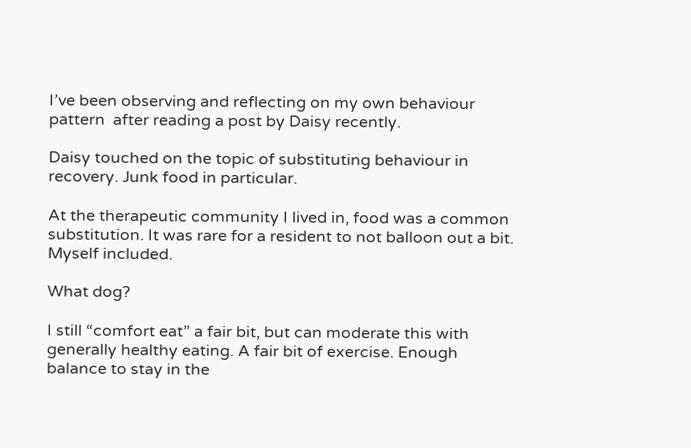I’ve been observing and reflecting on my own behaviour pattern  after reading a post by Daisy recently.

Daisy touched on the topic of substituting behaviour in recovery. Junk food in particular.

At the therapeutic community I lived in, food was a common substitution. It was rare for a resident to not balloon out a bit. Myself included.

What dog?

I still “comfort eat” a fair bit, but can moderate this with generally healthy eating. A fair bit of exercise. Enough balance to stay in the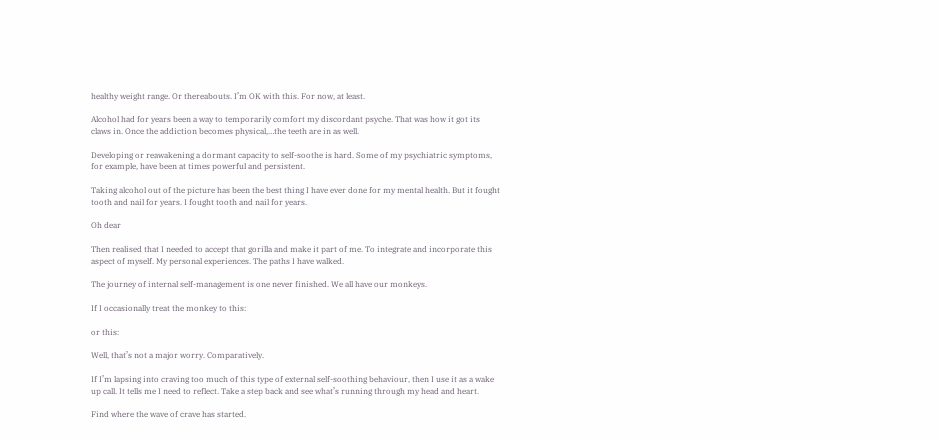healthy weight range. Or thereabouts. I’m OK with this. For now, at least.

Alcohol had for years been a way to temporarily comfort my discordant psyche. That was how it got its claws in. Once the addiction becomes physical,…the teeth are in as well.

Developing or reawakening a dormant capacity to self-soothe is hard. Some of my psychiatric symptoms, for example, have been at times powerful and persistent.

Taking alcohol out of the picture has been the best thing I have ever done for my mental health. But it fought tooth and nail for years. I fought tooth and nail for years.

Oh dear

Then realised that I needed to accept that gorilla and make it part of me. To integrate and incorporate this aspect of myself. My personal experiences. The paths I have walked.

The journey of internal self-management is one never finished. We all have our monkeys.

If I occasionally treat the monkey to this:

or this:

Well, that’s not a major worry. Comparatively.

If I’m lapsing into craving too much of this type of external self-soothing behaviour, then I use it as a wake up call. It tells me I need to reflect. Take a step back and see what’s running through my head and heart.

Find where the wave of crave has started.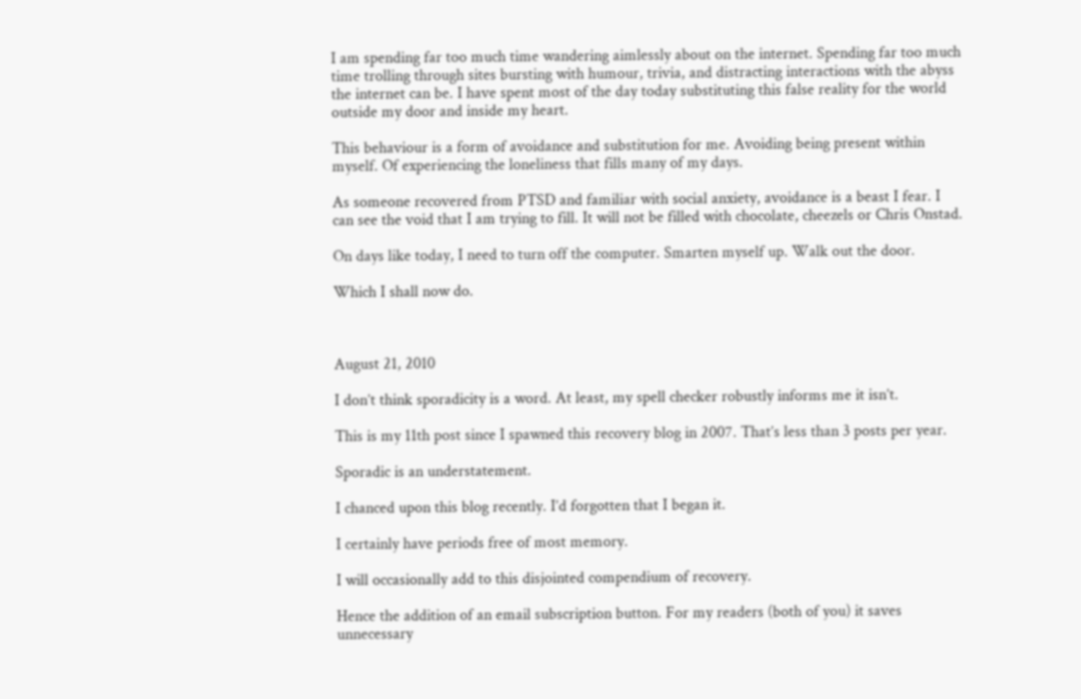I am spending far too much time wandering aimlessly about on the internet. Spending far too much time trolling through sites bursting with humour, trivia, and distracting interactions with the abyss the internet can be. I have spent most of the day today substituting this false reality for the world outside my door and inside my heart.

This behaviour is a form of avoidance and substitution for me. Avoiding being present within myself. Of experiencing the loneliness that fills many of my days.

As someone recovered from PTSD and familiar with social anxiety, avoidance is a beast I fear. I can see the void that I am trying to fill. It will not be filled with chocolate, cheezels or Chris Onstad.

On days like today, I need to turn off the computer. Smarten myself up. Walk out the door.

Which I shall now do.



August 21, 2010

I don’t think sporadicity is a word. At least, my spell checker robustly informs me it isn’t.

This is my 11th post since I spawned this recovery blog in 2007. That’s less than 3 posts per year.

Sporadic is an understatement.

I chanced upon this blog recently. I’d forgotten that I began it.

I certainly have periods free of most memory.

I will occasionally add to this disjointed compendium of recovery.

Hence the addition of an email subscription button. For my readers (both of you) it saves unnecessary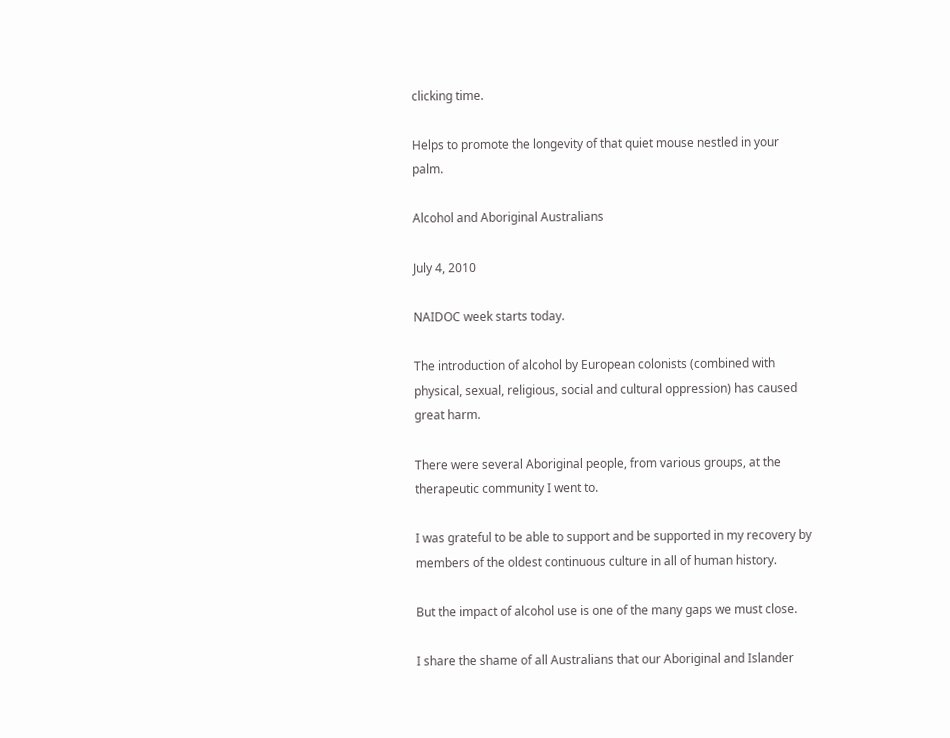clicking time.

Helps to promote the longevity of that quiet mouse nestled in your palm.

Alcohol and Aboriginal Australians

July 4, 2010

NAIDOC week starts today.

The introduction of alcohol by European colonists (combined with physical, sexual, religious, social and cultural oppression) has caused great harm.

There were several Aboriginal people, from various groups, at the therapeutic community I went to.

I was grateful to be able to support and be supported in my recovery by members of the oldest continuous culture in all of human history.

But the impact of alcohol use is one of the many gaps we must close.

I share the shame of all Australians that our Aboriginal and Islander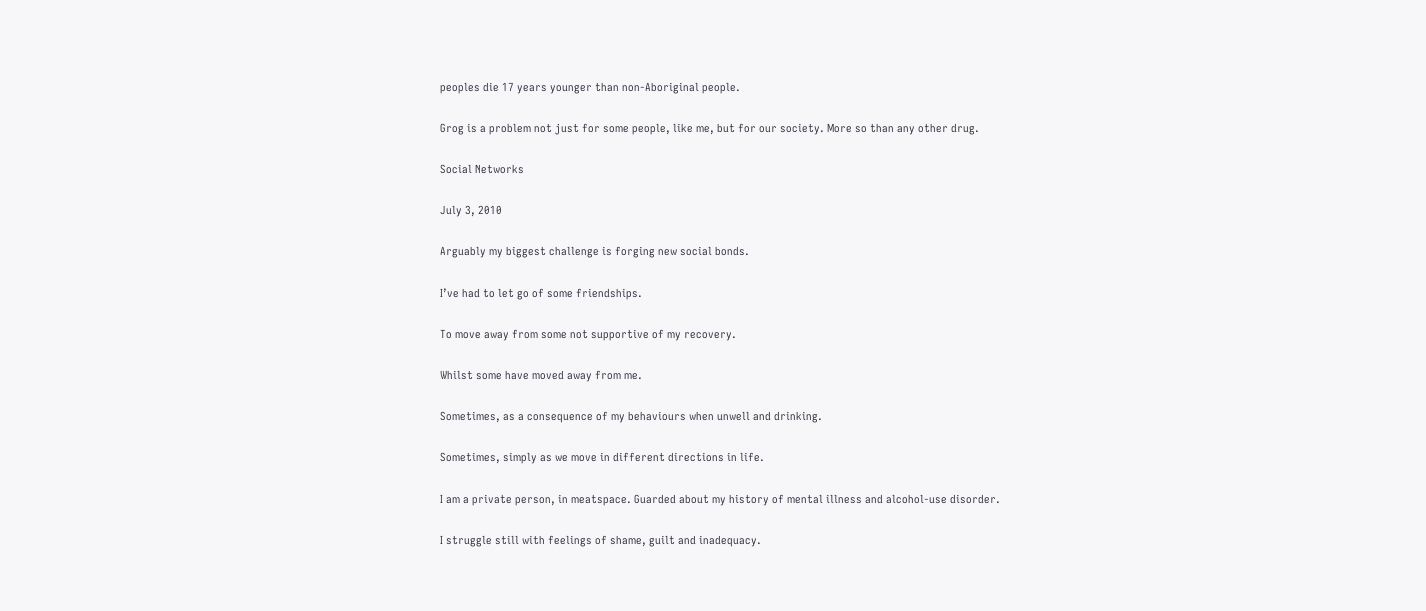peoples die 17 years younger than non-Aboriginal people.

Grog is a problem not just for some people, like me, but for our society. More so than any other drug.

Social Networks

July 3, 2010

Arguably my biggest challenge is forging new social bonds.

I’ve had to let go of some friendships.

To move away from some not supportive of my recovery.

Whilst some have moved away from me.

Sometimes, as a consequence of my behaviours when unwell and drinking.

Sometimes, simply as we move in different directions in life.

I am a private person, in meatspace. Guarded about my history of mental illness and alcohol-use disorder.

I struggle still with feelings of shame, guilt and inadequacy.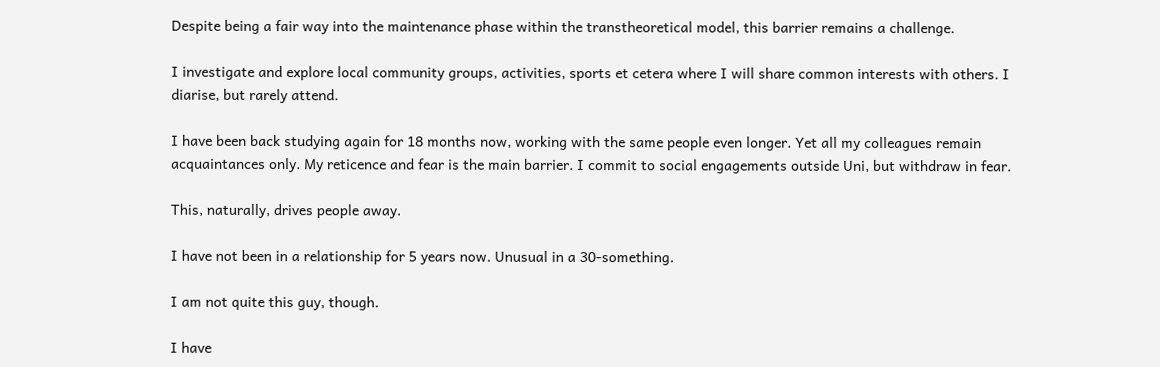Despite being a fair way into the maintenance phase within the transtheoretical model, this barrier remains a challenge.

I investigate and explore local community groups, activities, sports et cetera where I will share common interests with others. I diarise, but rarely attend.

I have been back studying again for 18 months now, working with the same people even longer. Yet all my colleagues remain acquaintances only. My reticence and fear is the main barrier. I commit to social engagements outside Uni, but withdraw in fear.

This, naturally, drives people away.

I have not been in a relationship for 5 years now. Unusual in a 30-something.

I am not quite this guy, though.

I have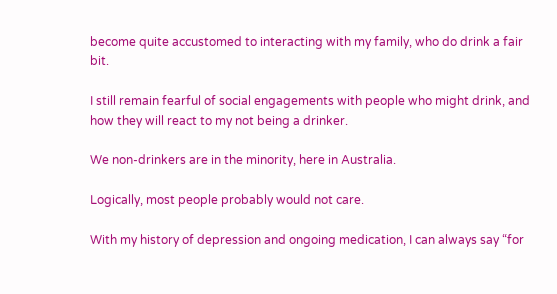become quite accustomed to interacting with my family, who do drink a fair bit.

I still remain fearful of social engagements with people who might drink, and how they will react to my not being a drinker.

We non-drinkers are in the minority, here in Australia.

Logically, most people probably would not care.

With my history of depression and ongoing medication, I can always say “for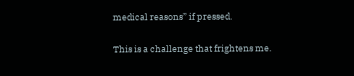medical reasons” if pressed.

This is a challenge that frightens me.